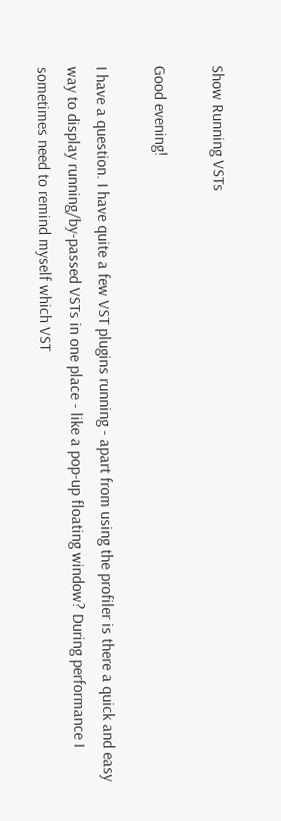Show Running VSTs

Good evening!

I have a question. I have quite a few VST plugins running - apart from using the profiler is there a quick and easy way to display running/by-passed VSTs in one place - like a pop-up floating window? During performance I sometimes need to remind myself which VST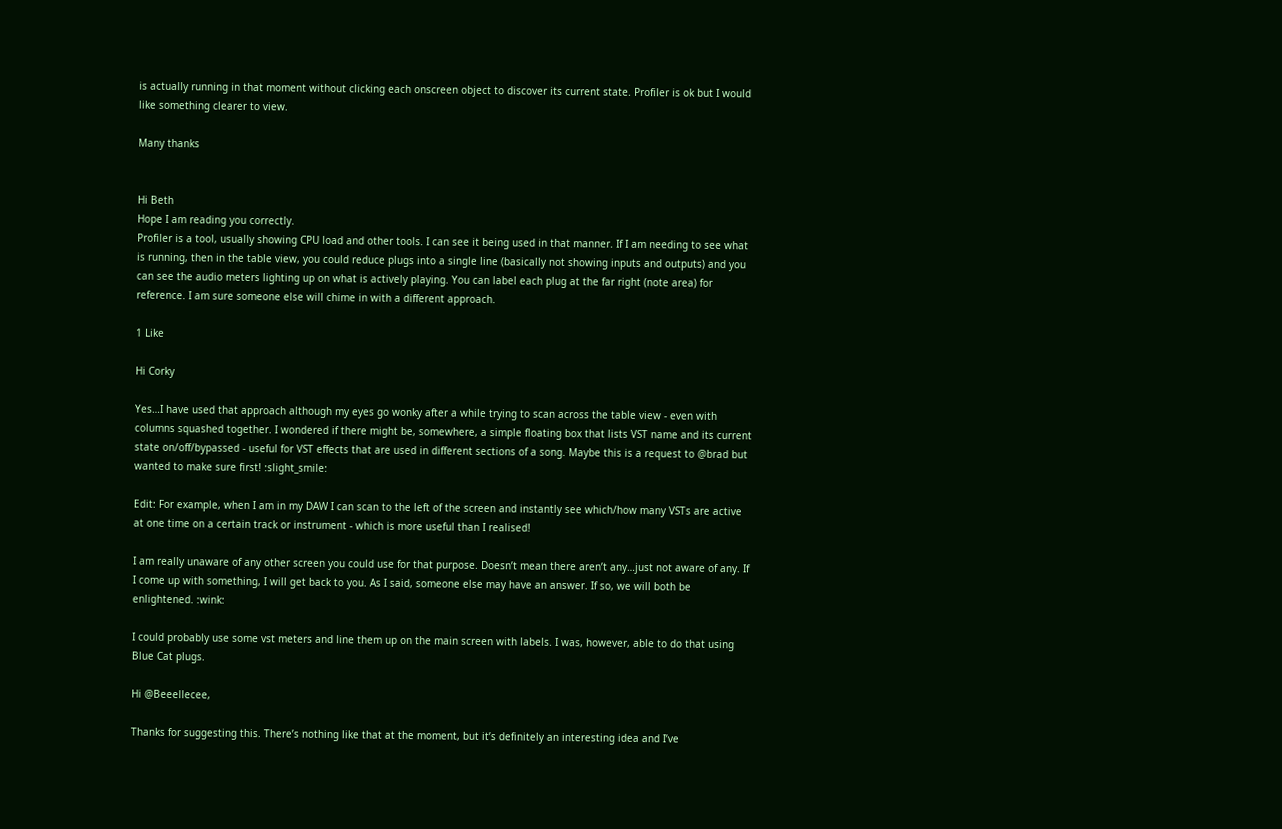is actually running in that moment without clicking each onscreen object to discover its current state. Profiler is ok but I would like something clearer to view.

Many thanks


Hi Beth
Hope I am reading you correctly.
Profiler is a tool, usually showing CPU load and other tools. I can see it being used in that manner. If I am needing to see what is running, then in the table view, you could reduce plugs into a single line (basically not showing inputs and outputs) and you can see the audio meters lighting up on what is actively playing. You can label each plug at the far right (note area) for reference. I am sure someone else will chime in with a different approach.

1 Like

Hi Corky

Yes…I have used that approach although my eyes go wonky after a while trying to scan across the table view - even with columns squashed together. I wondered if there might be, somewhere, a simple floating box that lists VST name and its current state on/off/bypassed - useful for VST effects that are used in different sections of a song. Maybe this is a request to @brad but wanted to make sure first! :slight_smile:

Edit: For example, when I am in my DAW I can scan to the left of the screen and instantly see which/how many VSTs are active at one time on a certain track or instrument - which is more useful than I realised!

I am really unaware of any other screen you could use for that purpose. Doesn’t mean there aren’t any…just not aware of any. If I come up with something, I will get back to you. As I said, someone else may have an answer. If so, we will both be enlightened. :wink:

I could probably use some vst meters and line them up on the main screen with labels. I was, however, able to do that using Blue Cat plugs.

Hi @Beeellecee,

Thanks for suggesting this. There’s nothing like that at the moment, but it’s definitely an interesting idea and I’ve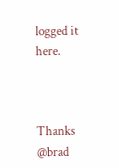logged it here.



Thanks @brad